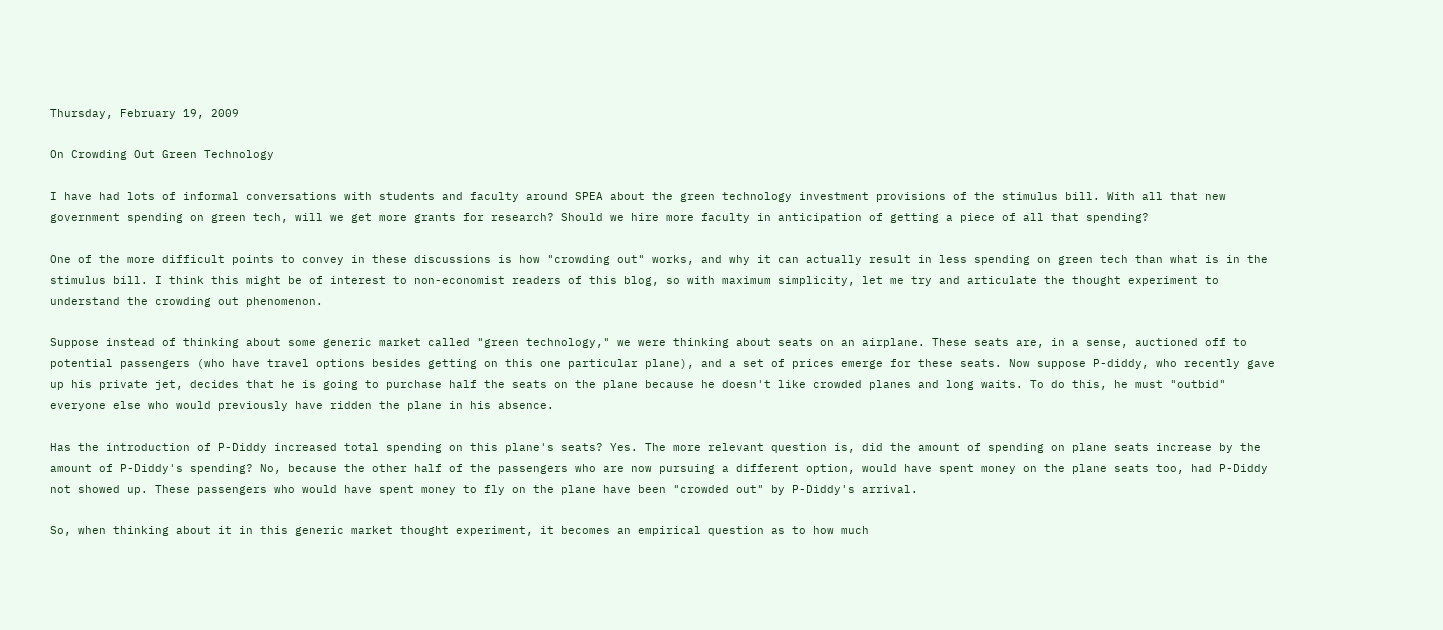Thursday, February 19, 2009

On Crowding Out Green Technology

I have had lots of informal conversations with students and faculty around SPEA about the green technology investment provisions of the stimulus bill. With all that new government spending on green tech, will we get more grants for research? Should we hire more faculty in anticipation of getting a piece of all that spending?

One of the more difficult points to convey in these discussions is how "crowding out" works, and why it can actually result in less spending on green tech than what is in the stimulus bill. I think this might be of interest to non-economist readers of this blog, so with maximum simplicity, let me try and articulate the thought experiment to understand the crowding out phenomenon.

Suppose instead of thinking about some generic market called "green technology," we were thinking about seats on an airplane. These seats are, in a sense, auctioned off to potential passengers (who have travel options besides getting on this one particular plane), and a set of prices emerge for these seats. Now suppose P-diddy, who recently gave up his private jet, decides that he is going to purchase half the seats on the plane because he doesn't like crowded planes and long waits. To do this, he must "outbid" everyone else who would previously have ridden the plane in his absence.

Has the introduction of P-Diddy increased total spending on this plane's seats? Yes. The more relevant question is, did the amount of spending on plane seats increase by the amount of P-Diddy's spending? No, because the other half of the passengers who are now pursuing a different option, would have spent money on the plane seats too, had P-Diddy not showed up. These passengers who would have spent money to fly on the plane have been "crowded out" by P-Diddy's arrival.

So, when thinking about it in this generic market thought experiment, it becomes an empirical question as to how much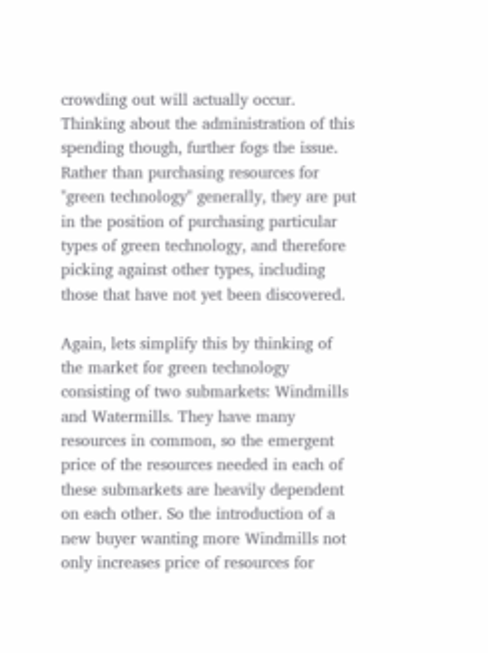crowding out will actually occur. Thinking about the administration of this spending though, further fogs the issue. Rather than purchasing resources for "green technology" generally, they are put in the position of purchasing particular types of green technology, and therefore picking against other types, including those that have not yet been discovered.

Again, lets simplify this by thinking of the market for green technology consisting of two submarkets: Windmills and Watermills. They have many resources in common, so the emergent price of the resources needed in each of these submarkets are heavily dependent on each other. So the introduction of a new buyer wanting more Windmills not only increases price of resources for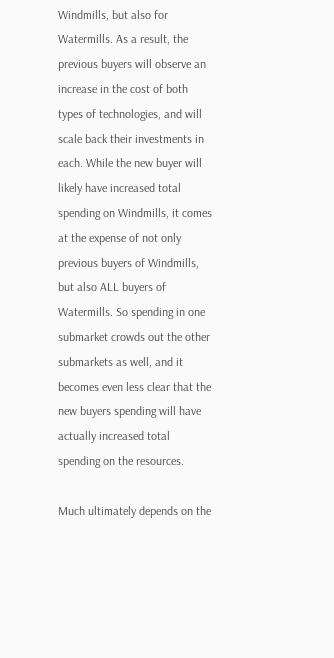Windmills, but also for Watermills. As a result, the previous buyers will observe an increase in the cost of both types of technologies, and will scale back their investments in each. While the new buyer will likely have increased total spending on Windmills, it comes at the expense of not only previous buyers of Windmills, but also ALL buyers of Watermills. So spending in one submarket crowds out the other submarkets as well, and it becomes even less clear that the new buyers spending will have actually increased total spending on the resources.

Much ultimately depends on the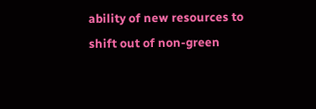ability of new resources to shift out of non-green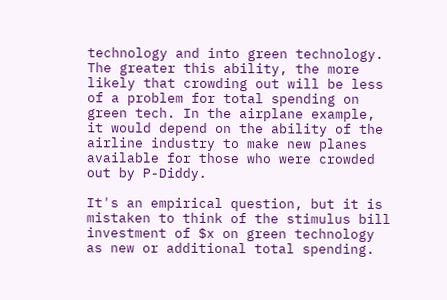technology and into green technology. The greater this ability, the more likely that crowding out will be less of a problem for total spending on green tech. In the airplane example, it would depend on the ability of the airline industry to make new planes available for those who were crowded out by P-Diddy.

It's an empirical question, but it is mistaken to think of the stimulus bill investment of $x on green technology as new or additional total spending.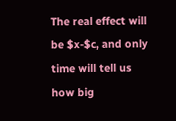The real effect will be $x-$c, and only time will tell us how big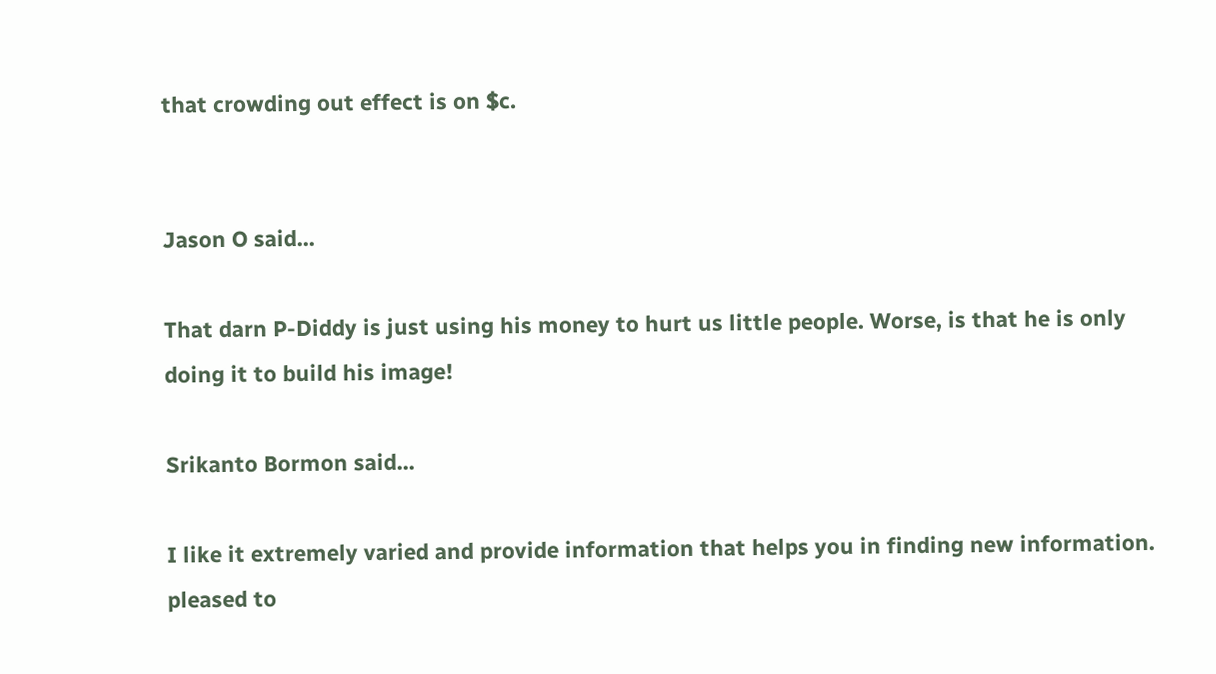that crowding out effect is on $c.


Jason O said...

That darn P-Diddy is just using his money to hurt us little people. Worse, is that he is only doing it to build his image!

Srikanto Bormon said...

I like it extremely varied and provide information that helps you in finding new information. pleased to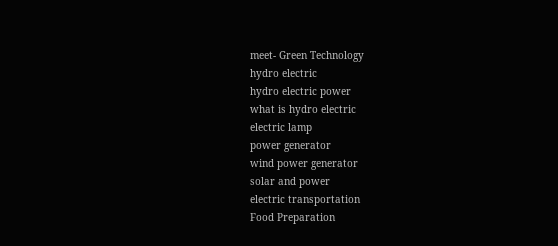meet- Green Technology
hydro electric
hydro electric power
what is hydro electric
electric lamp
power generator
wind power generator
solar and power
electric transportation
Food Preparation